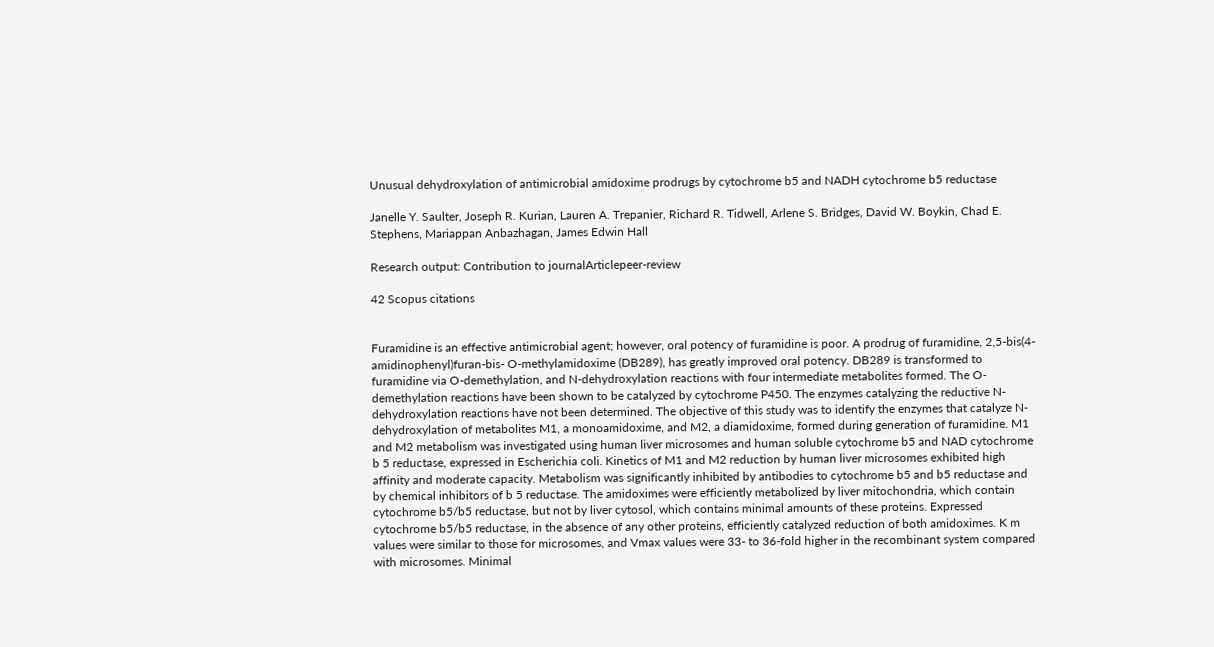Unusual dehydroxylation of antimicrobial amidoxime prodrugs by cytochrome b5 and NADH cytochrome b5 reductase

Janelle Y. Saulter, Joseph R. Kurian, Lauren A. Trepanier, Richard R. Tidwell, Arlene S. Bridges, David W. Boykin, Chad E. Stephens, Mariappan Anbazhagan, James Edwin Hall

Research output: Contribution to journalArticlepeer-review

42 Scopus citations


Furamidine is an effective antimicrobial agent; however, oral potency of furamidine is poor. A prodrug of furamidine, 2,5-bis(4-amidinophenyl)furan-bis- O-methylamidoxime (DB289), has greatly improved oral potency. DB289 is transformed to furamidine via O-demethylation, and N-dehydroxylation reactions with four intermediate metabolites formed. The O-demethylation reactions have been shown to be catalyzed by cytochrome P450. The enzymes catalyzing the reductive N-dehydroxylation reactions have not been determined. The objective of this study was to identify the enzymes that catalyze N-dehydroxylation of metabolites M1, a monoamidoxime, and M2, a diamidoxime, formed during generation of furamidine. M1 and M2 metabolism was investigated using human liver microsomes and human soluble cytochrome b5 and NAD cytochrome b 5 reductase, expressed in Escherichia coli. Kinetics of M1 and M2 reduction by human liver microsomes exhibited high affinity and moderate capacity. Metabolism was significantly inhibited by antibodies to cytochrome b5 and b5 reductase and by chemical inhibitors of b 5 reductase. The amidoximes were efficiently metabolized by liver mitochondria, which contain cytochrome b5/b5 reductase, but not by liver cytosol, which contains minimal amounts of these proteins. Expressed cytochrome b5/b5 reductase, in the absence of any other proteins, efficiently catalyzed reduction of both amidoximes. K m values were similar to those for microsomes, and Vmax values were 33- to 36-fold higher in the recombinant system compared with microsomes. Minimal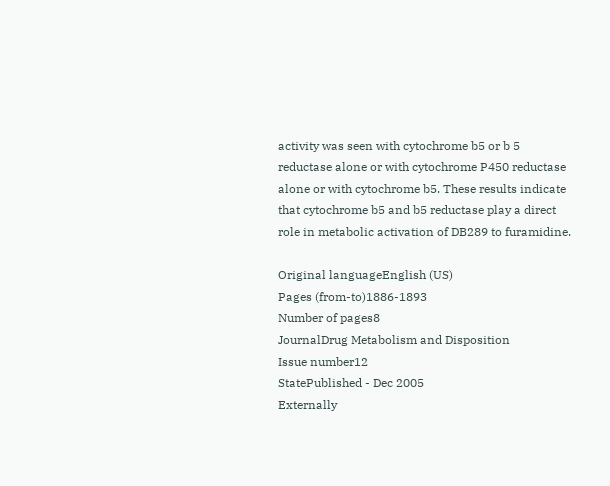activity was seen with cytochrome b5 or b 5 reductase alone or with cytochrome P450 reductase alone or with cytochrome b5. These results indicate that cytochrome b5 and b5 reductase play a direct role in metabolic activation of DB289 to furamidine.

Original languageEnglish (US)
Pages (from-to)1886-1893
Number of pages8
JournalDrug Metabolism and Disposition
Issue number12
StatePublished - Dec 2005
Externally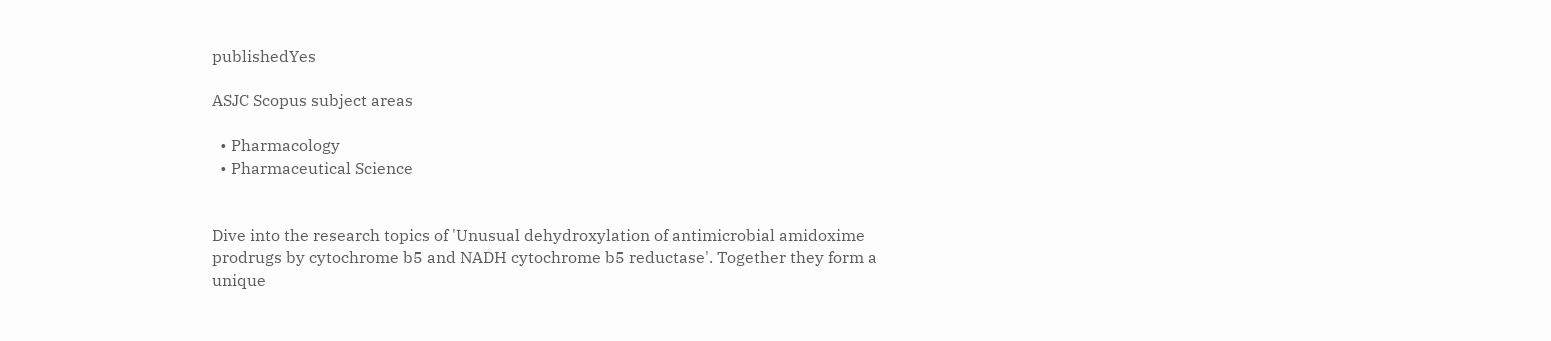publishedYes

ASJC Scopus subject areas

  • Pharmacology
  • Pharmaceutical Science


Dive into the research topics of 'Unusual dehydroxylation of antimicrobial amidoxime prodrugs by cytochrome b5 and NADH cytochrome b5 reductase'. Together they form a unique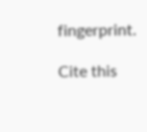fingerprint.

Cite this